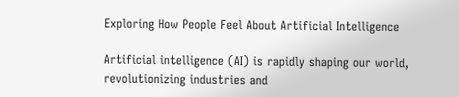Exploring How People Feel About Artificial Intelligence

Artificial intelligence (AI) is rapidly shaping our world, revolutionizing industries and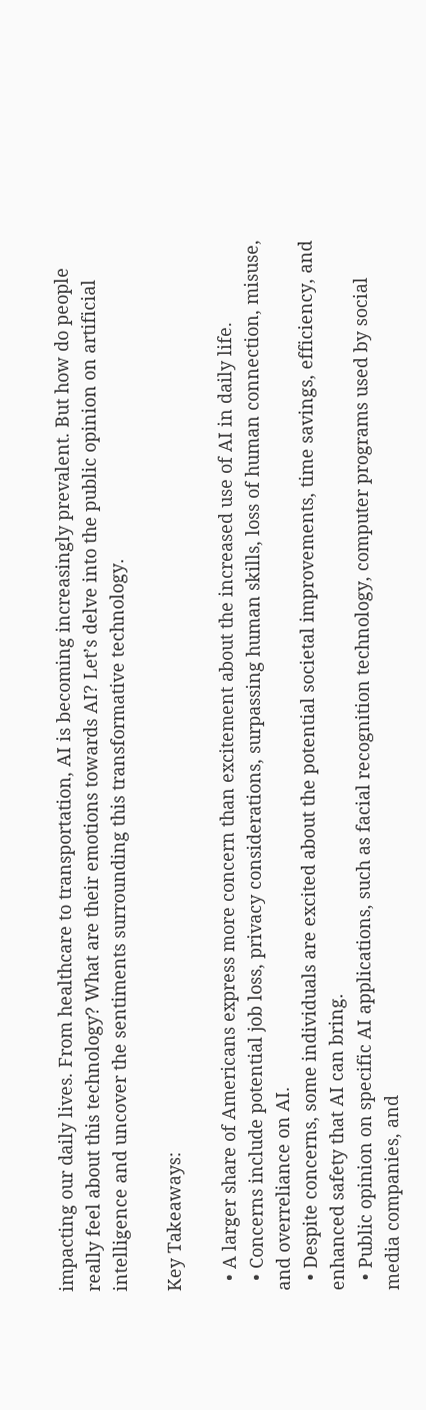impacting our daily lives. From healthcare to transportation, AI is becoming increasingly prevalent. But how do people really feel about this technology? What are their emotions towards AI? Let’s delve into the public opinion on artificial intelligence and uncover the sentiments surrounding this transformative technology.

Key Takeaways:

  • A larger share of Americans express more concern than excitement about the increased use of AI in daily life.
  • Concerns include potential job loss, privacy considerations, surpassing human skills, loss of human connection, misuse, and overreliance on AI.
  • Despite concerns, some individuals are excited about the potential societal improvements, time savings, efficiency, and enhanced safety that AI can bring.
  • Public opinion on specific AI applications, such as facial recognition technology, computer programs used by social media companies, and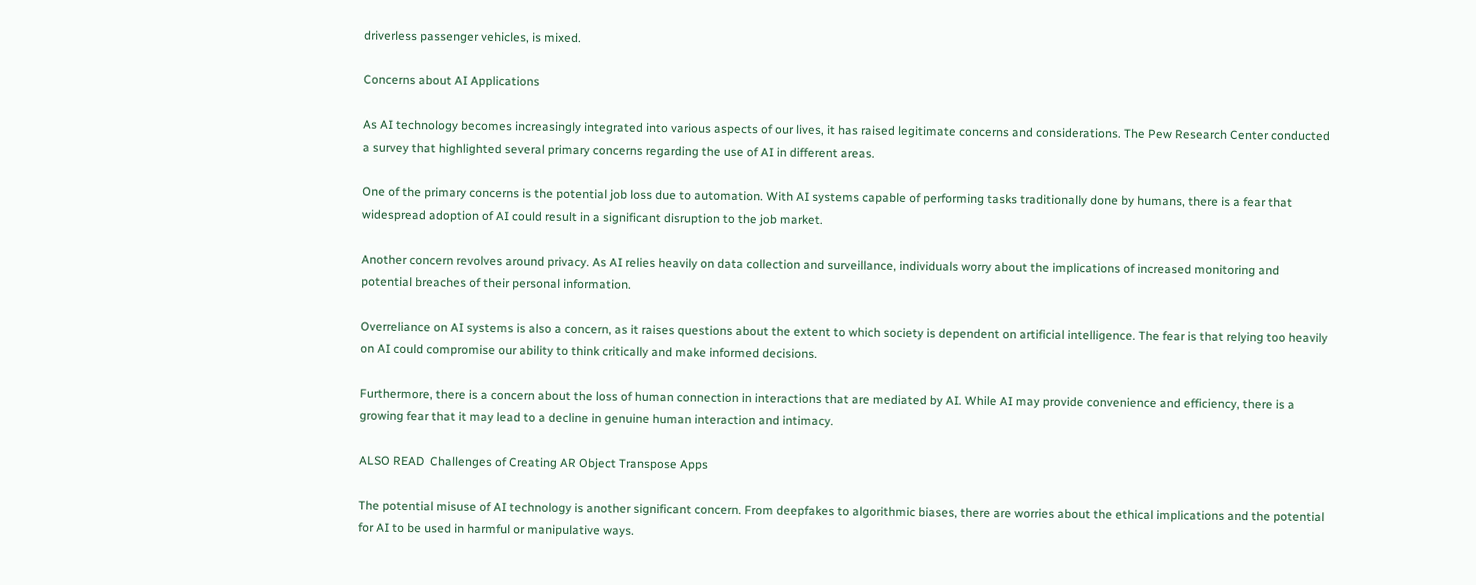driverless passenger vehicles, is mixed.

Concerns about AI Applications

As AI technology becomes increasingly integrated into various aspects of our lives, it has raised legitimate concerns and considerations. The Pew Research Center conducted a survey that highlighted several primary concerns regarding the use of AI in different areas.

One of the primary concerns is the potential job loss due to automation. With AI systems capable of performing tasks traditionally done by humans, there is a fear that widespread adoption of AI could result in a significant disruption to the job market.

Another concern revolves around privacy. As AI relies heavily on data collection and surveillance, individuals worry about the implications of increased monitoring and potential breaches of their personal information.

Overreliance on AI systems is also a concern, as it raises questions about the extent to which society is dependent on artificial intelligence. The fear is that relying too heavily on AI could compromise our ability to think critically and make informed decisions.

Furthermore, there is a concern about the loss of human connection in interactions that are mediated by AI. While AI may provide convenience and efficiency, there is a growing fear that it may lead to a decline in genuine human interaction and intimacy.

ALSO READ  Challenges of Creating AR Object Transpose Apps

The potential misuse of AI technology is another significant concern. From deepfakes to algorithmic biases, there are worries about the ethical implications and the potential for AI to be used in harmful or manipulative ways.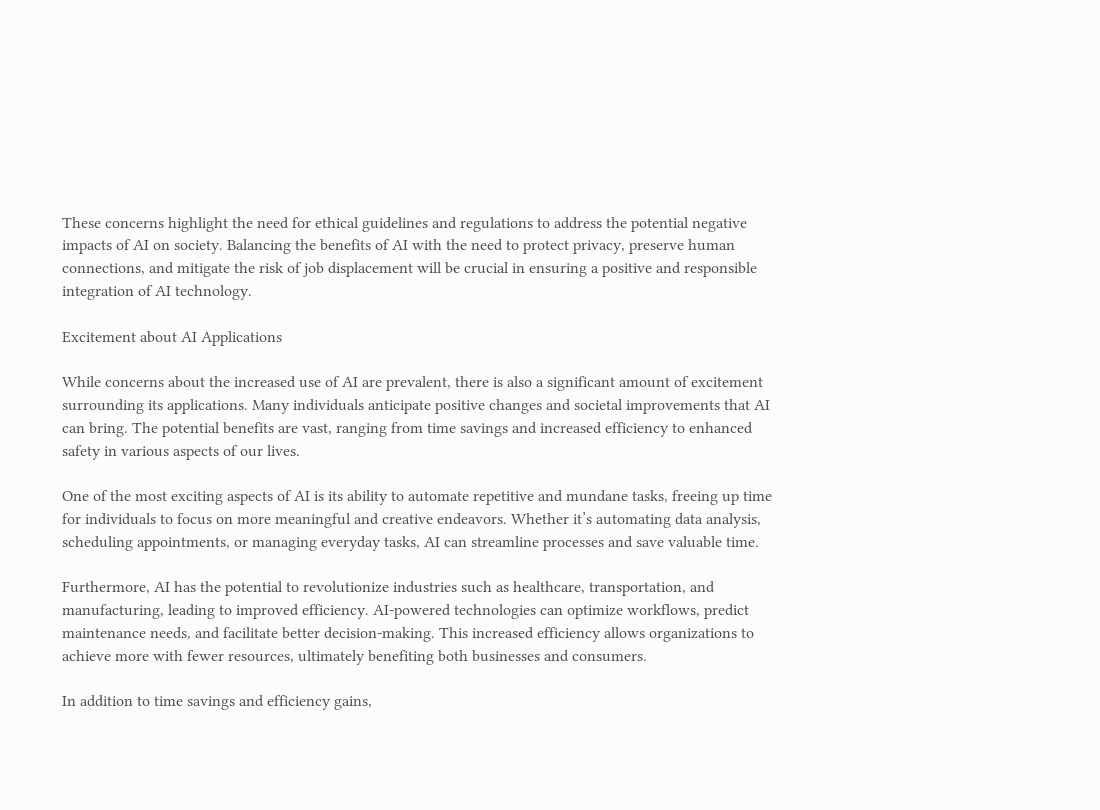These concerns highlight the need for ethical guidelines and regulations to address the potential negative impacts of AI on society. Balancing the benefits of AI with the need to protect privacy, preserve human connections, and mitigate the risk of job displacement will be crucial in ensuring a positive and responsible integration of AI technology.

Excitement about AI Applications

While concerns about the increased use of AI are prevalent, there is also a significant amount of excitement surrounding its applications. Many individuals anticipate positive changes and societal improvements that AI can bring. The potential benefits are vast, ranging from time savings and increased efficiency to enhanced safety in various aspects of our lives.

One of the most exciting aspects of AI is its ability to automate repetitive and mundane tasks, freeing up time for individuals to focus on more meaningful and creative endeavors. Whether it’s automating data analysis, scheduling appointments, or managing everyday tasks, AI can streamline processes and save valuable time.

Furthermore, AI has the potential to revolutionize industries such as healthcare, transportation, and manufacturing, leading to improved efficiency. AI-powered technologies can optimize workflows, predict maintenance needs, and facilitate better decision-making. This increased efficiency allows organizations to achieve more with fewer resources, ultimately benefiting both businesses and consumers.

In addition to time savings and efficiency gains,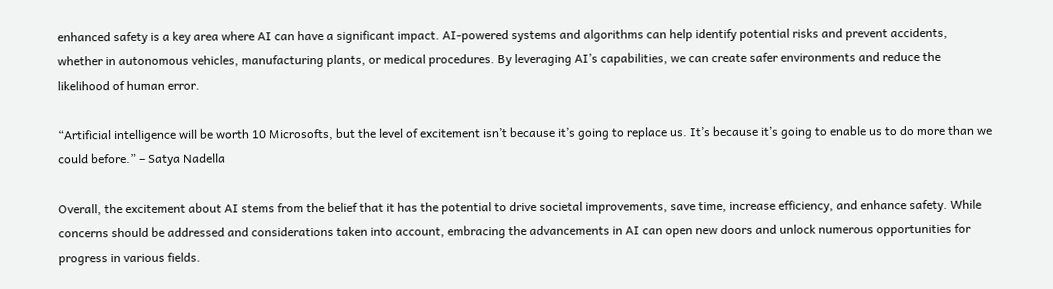enhanced safety is a key area where AI can have a significant impact. AI-powered systems and algorithms can help identify potential risks and prevent accidents, whether in autonomous vehicles, manufacturing plants, or medical procedures. By leveraging AI’s capabilities, we can create safer environments and reduce the likelihood of human error.

“Artificial intelligence will be worth 10 Microsofts, but the level of excitement isn’t because it’s going to replace us. It’s because it’s going to enable us to do more than we could before.” – Satya Nadella

Overall, the excitement about AI stems from the belief that it has the potential to drive societal improvements, save time, increase efficiency, and enhance safety. While concerns should be addressed and considerations taken into account, embracing the advancements in AI can open new doors and unlock numerous opportunities for progress in various fields.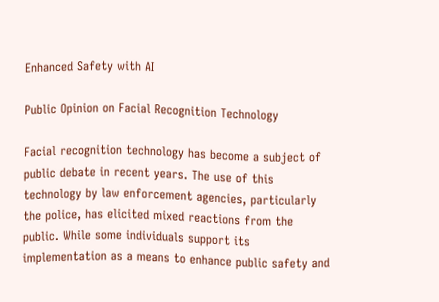Enhanced Safety with AI

Public Opinion on Facial Recognition Technology

Facial recognition technology has become a subject of public debate in recent years. The use of this technology by law enforcement agencies, particularly the police, has elicited mixed reactions from the public. While some individuals support its implementation as a means to enhance public safety and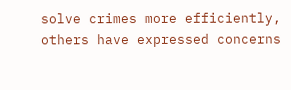solve crimes more efficiently, others have expressed concerns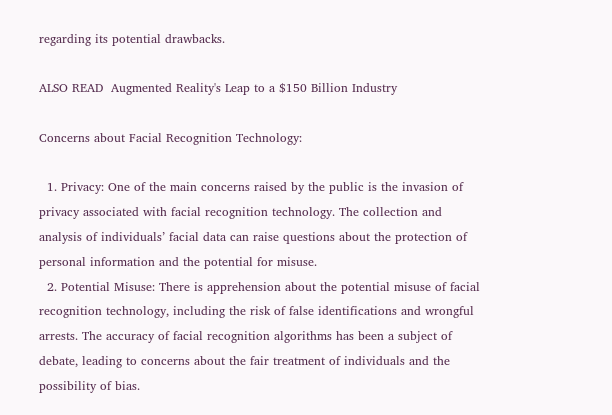regarding its potential drawbacks.

ALSO READ  Augmented Reality's Leap to a $150 Billion Industry

Concerns about Facial Recognition Technology:

  1. Privacy: One of the main concerns raised by the public is the invasion of privacy associated with facial recognition technology. The collection and analysis of individuals’ facial data can raise questions about the protection of personal information and the potential for misuse.
  2. Potential Misuse: There is apprehension about the potential misuse of facial recognition technology, including the risk of false identifications and wrongful arrests. The accuracy of facial recognition algorithms has been a subject of debate, leading to concerns about the fair treatment of individuals and the possibility of bias.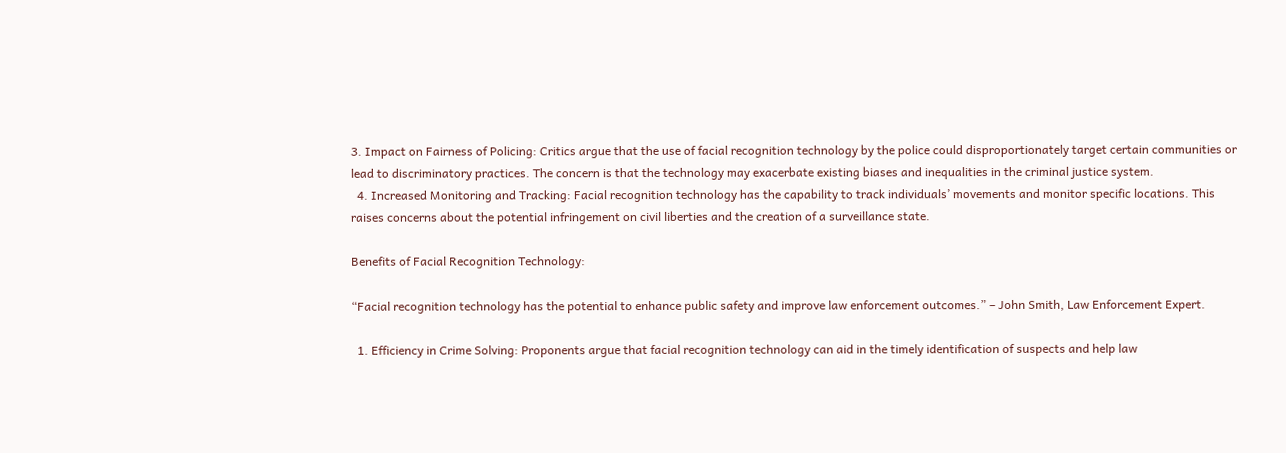3. Impact on Fairness of Policing: Critics argue that the use of facial recognition technology by the police could disproportionately target certain communities or lead to discriminatory practices. The concern is that the technology may exacerbate existing biases and inequalities in the criminal justice system.
  4. Increased Monitoring and Tracking: Facial recognition technology has the capability to track individuals’ movements and monitor specific locations. This raises concerns about the potential infringement on civil liberties and the creation of a surveillance state.

Benefits of Facial Recognition Technology:

“Facial recognition technology has the potential to enhance public safety and improve law enforcement outcomes.” – John Smith, Law Enforcement Expert.

  1. Efficiency in Crime Solving: Proponents argue that facial recognition technology can aid in the timely identification of suspects and help law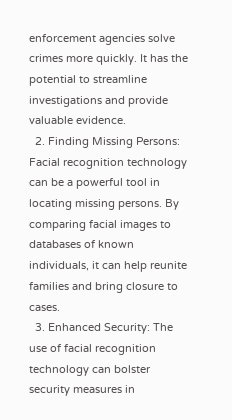enforcement agencies solve crimes more quickly. It has the potential to streamline investigations and provide valuable evidence.
  2. Finding Missing Persons: Facial recognition technology can be a powerful tool in locating missing persons. By comparing facial images to databases of known individuals, it can help reunite families and bring closure to cases.
  3. Enhanced Security: The use of facial recognition technology can bolster security measures in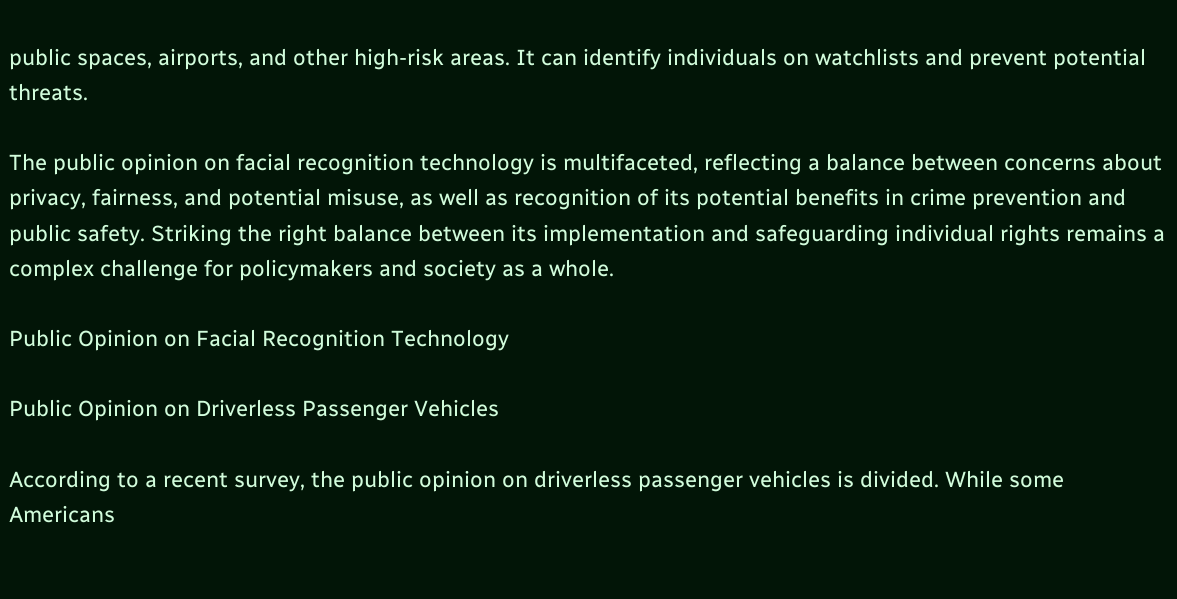public spaces, airports, and other high-risk areas. It can identify individuals on watchlists and prevent potential threats.

The public opinion on facial recognition technology is multifaceted, reflecting a balance between concerns about privacy, fairness, and potential misuse, as well as recognition of its potential benefits in crime prevention and public safety. Striking the right balance between its implementation and safeguarding individual rights remains a complex challenge for policymakers and society as a whole.

Public Opinion on Facial Recognition Technology

Public Opinion on Driverless Passenger Vehicles

According to a recent survey, the public opinion on driverless passenger vehicles is divided. While some Americans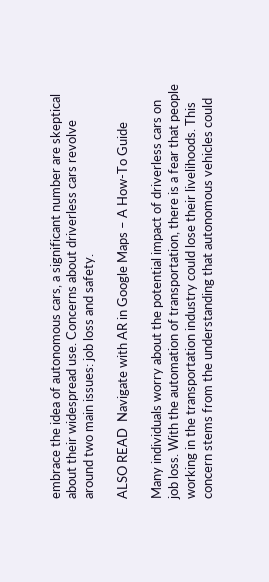embrace the idea of autonomous cars, a significant number are skeptical about their widespread use. Concerns about driverless cars revolve around two main issues: job loss and safety.

ALSO READ  Navigate with AR in Google Maps – A How-To Guide

Many individuals worry about the potential impact of driverless cars on job loss. With the automation of transportation, there is a fear that people working in the transportation industry could lose their livelihoods. This concern stems from the understanding that autonomous vehicles could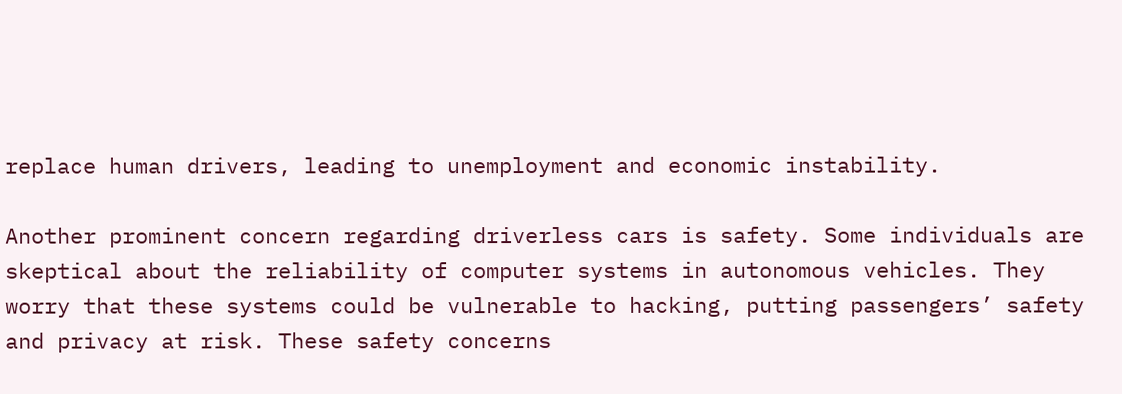replace human drivers, leading to unemployment and economic instability.

Another prominent concern regarding driverless cars is safety. Some individuals are skeptical about the reliability of computer systems in autonomous vehicles. They worry that these systems could be vulnerable to hacking, putting passengers’ safety and privacy at risk. These safety concerns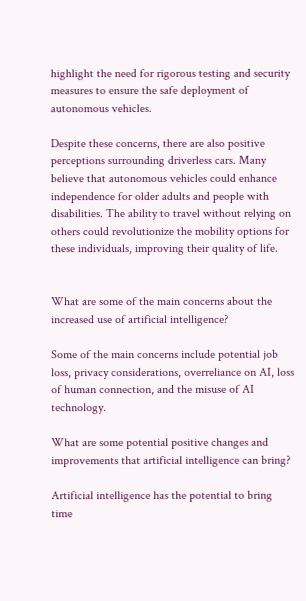highlight the need for rigorous testing and security measures to ensure the safe deployment of autonomous vehicles.

Despite these concerns, there are also positive perceptions surrounding driverless cars. Many believe that autonomous vehicles could enhance independence for older adults and people with disabilities. The ability to travel without relying on others could revolutionize the mobility options for these individuals, improving their quality of life.


What are some of the main concerns about the increased use of artificial intelligence?

Some of the main concerns include potential job loss, privacy considerations, overreliance on AI, loss of human connection, and the misuse of AI technology.

What are some potential positive changes and improvements that artificial intelligence can bring?

Artificial intelligence has the potential to bring time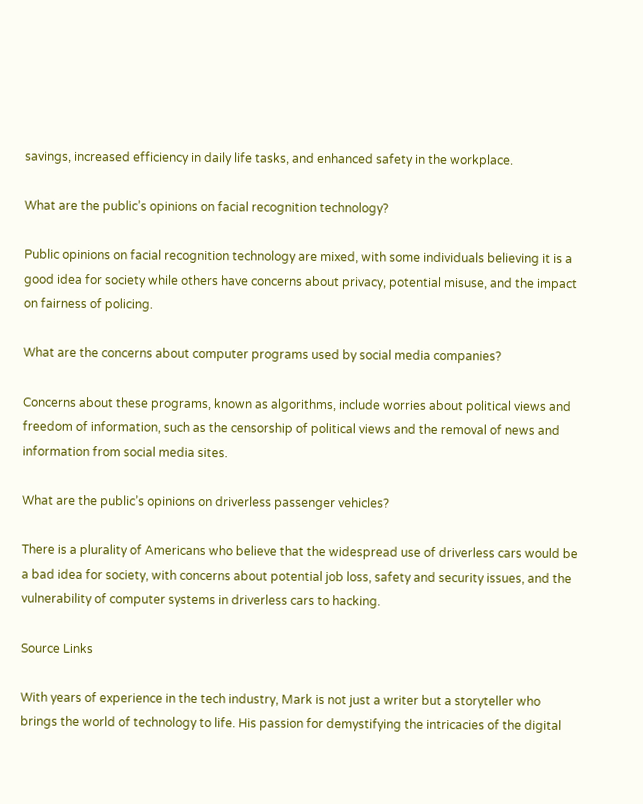savings, increased efficiency in daily life tasks, and enhanced safety in the workplace.

What are the public’s opinions on facial recognition technology?

Public opinions on facial recognition technology are mixed, with some individuals believing it is a good idea for society while others have concerns about privacy, potential misuse, and the impact on fairness of policing.

What are the concerns about computer programs used by social media companies?

Concerns about these programs, known as algorithms, include worries about political views and freedom of information, such as the censorship of political views and the removal of news and information from social media sites.

What are the public’s opinions on driverless passenger vehicles?

There is a plurality of Americans who believe that the widespread use of driverless cars would be a bad idea for society, with concerns about potential job loss, safety and security issues, and the vulnerability of computer systems in driverless cars to hacking.

Source Links

With years of experience in the tech industry, Mark is not just a writer but a storyteller who brings the world of technology to life. His passion for demystifying the intricacies of the digital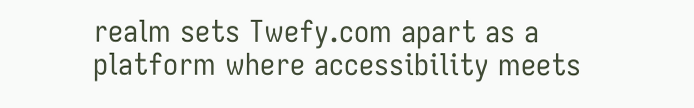realm sets Twefy.com apart as a platform where accessibility meets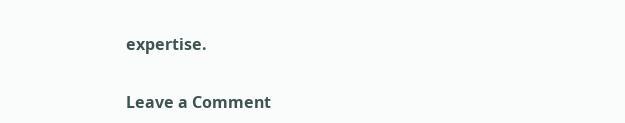expertise.

Leave a Comment